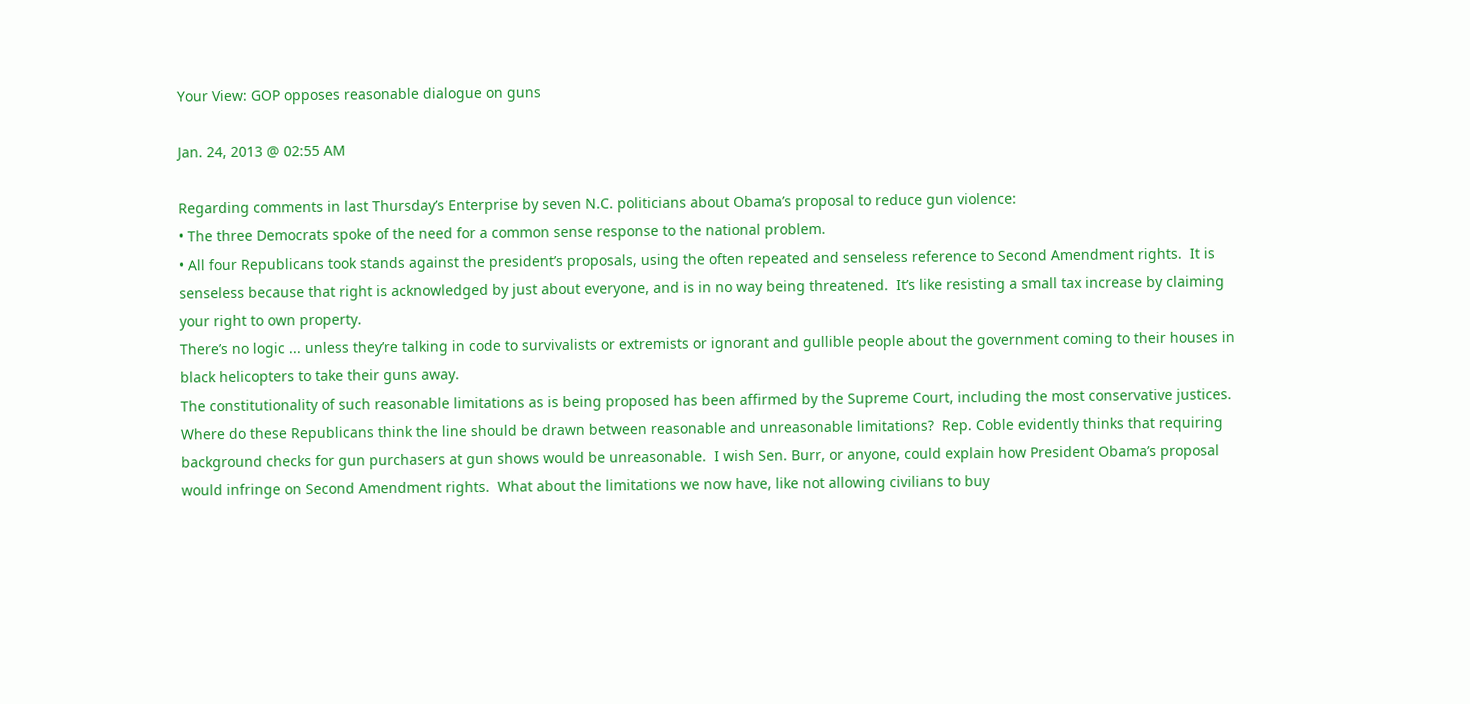Your View: GOP opposes reasonable dialogue on guns

Jan. 24, 2013 @ 02:55 AM

Regarding comments in last Thursday’s Enterprise by seven N.C. politicians about Obama’s proposal to reduce gun violence:
• The three Democrats spoke of the need for a common sense response to the national problem.
• All four Republicans took stands against the president’s proposals, using the often repeated and senseless reference to Second Amendment rights.  It is senseless because that right is acknowledged by just about everyone, and is in no way being threatened.  It’s like resisting a small tax increase by claiming your right to own property.
There’s no logic ... unless they’re talking in code to survivalists or extremists or ignorant and gullible people about the government coming to their houses in black helicopters to take their guns away.
The constitutionality of such reasonable limitations as is being proposed has been affirmed by the Supreme Court, including the most conservative justices.  Where do these Republicans think the line should be drawn between reasonable and unreasonable limitations?  Rep. Coble evidently thinks that requiring background checks for gun purchasers at gun shows would be unreasonable.  I wish Sen. Burr, or anyone, could explain how President Obama’s proposal would infringe on Second Amendment rights.  What about the limitations we now have, like not allowing civilians to buy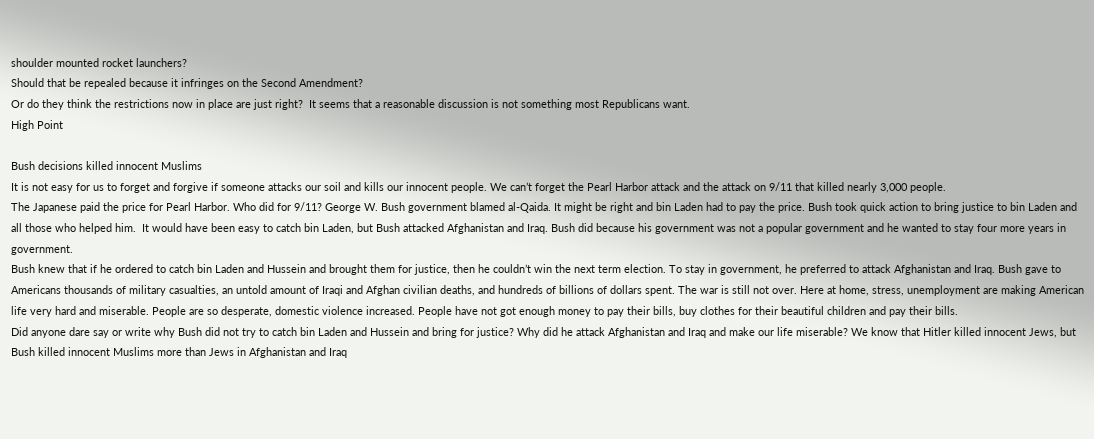shoulder mounted rocket launchers?
Should that be repealed because it infringes on the Second Amendment?
Or do they think the restrictions now in place are just right?  It seems that a reasonable discussion is not something most Republicans want.
High Point

Bush decisions killed innocent Muslims
It is not easy for us to forget and forgive if someone attacks our soil and kills our innocent people. We can’t forget the Pearl Harbor attack and the attack on 9/11 that killed nearly 3,000 people.
The Japanese paid the price for Pearl Harbor. Who did for 9/11? George W. Bush government blamed al-Qaida. It might be right and bin Laden had to pay the price. Bush took quick action to bring justice to bin Laden and all those who helped him.  It would have been easy to catch bin Laden, but Bush attacked Afghanistan and Iraq. Bush did because his government was not a popular government and he wanted to stay four more years in government.
Bush knew that if he ordered to catch bin Laden and Hussein and brought them for justice, then he couldn’t win the next term election. To stay in government, he preferred to attack Afghanistan and Iraq. Bush gave to Americans thousands of military casualties, an untold amount of Iraqi and Afghan civilian deaths, and hundreds of billions of dollars spent. The war is still not over. Here at home, stress, unemployment are making American life very hard and miserable. People are so desperate, domestic violence increased. People have not got enough money to pay their bills, buy clothes for their beautiful children and pay their bills.
Did anyone dare say or write why Bush did not try to catch bin Laden and Hussein and bring for justice? Why did he attack Afghanistan and Iraq and make our life miserable? We know that Hitler killed innocent Jews, but Bush killed innocent Muslims more than Jews in Afghanistan and Iraq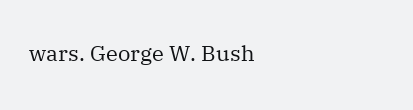wars. George W. Bush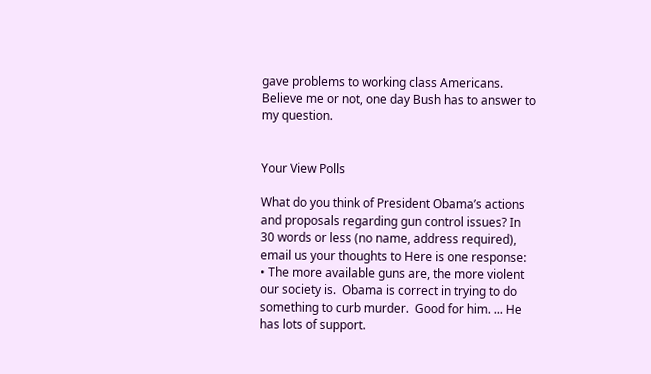gave problems to working class Americans.
Believe me or not, one day Bush has to answer to my question.


Your View Polls

What do you think of President Obama’s actions and proposals regarding gun control issues? In 30 words or less (no name, address required), email us your thoughts to Here is one response:
• The more available guns are, the more violent our society is.  Obama is correct in trying to do something to curb murder.  Good for him. ... He has lots of support.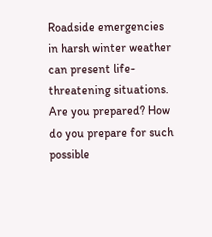Roadside emergencies in harsh winter weather can present life-threatening situations. Are you prepared? How do you prepare for such possible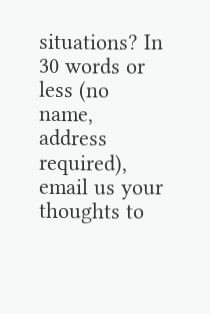situations? In 30 words or less (no name, address required), email us your thoughts to